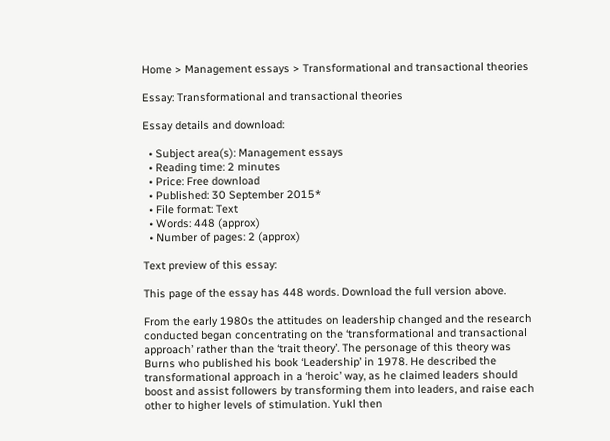Home > Management essays > Transformational and transactional theories

Essay: Transformational and transactional theories

Essay details and download:

  • Subject area(s): Management essays
  • Reading time: 2 minutes
  • Price: Free download
  • Published: 30 September 2015*
  • File format: Text
  • Words: 448 (approx)
  • Number of pages: 2 (approx)

Text preview of this essay:

This page of the essay has 448 words. Download the full version above.

From the early 1980s the attitudes on leadership changed and the research conducted began concentrating on the ‘transformational and transactional approach’ rather than the ‘trait theory’. The personage of this theory was Burns who published his book ‘Leadership’ in 1978. He described the transformational approach in a ‘heroic’ way, as he claimed leaders should boost and assist followers by transforming them into leaders, and raise each other to higher levels of stimulation. Yukl then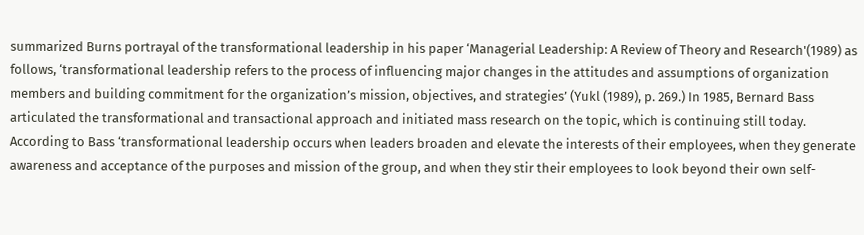summarized Burns portrayal of the transformational leadership in his paper ‘Managerial Leadership: A Review of Theory and Research'(1989) as follows, ‘transformational leadership refers to the process of influencing major changes in the attitudes and assumptions of organization members and building commitment for the organization’s mission, objectives, and strategies’ (Yukl (1989), p. 269.) In 1985, Bernard Bass articulated the transformational and transactional approach and initiated mass research on the topic, which is continuing still today. According to Bass ‘transformational leadership occurs when leaders broaden and elevate the interests of their employees, when they generate awareness and acceptance of the purposes and mission of the group, and when they stir their employees to look beyond their own self-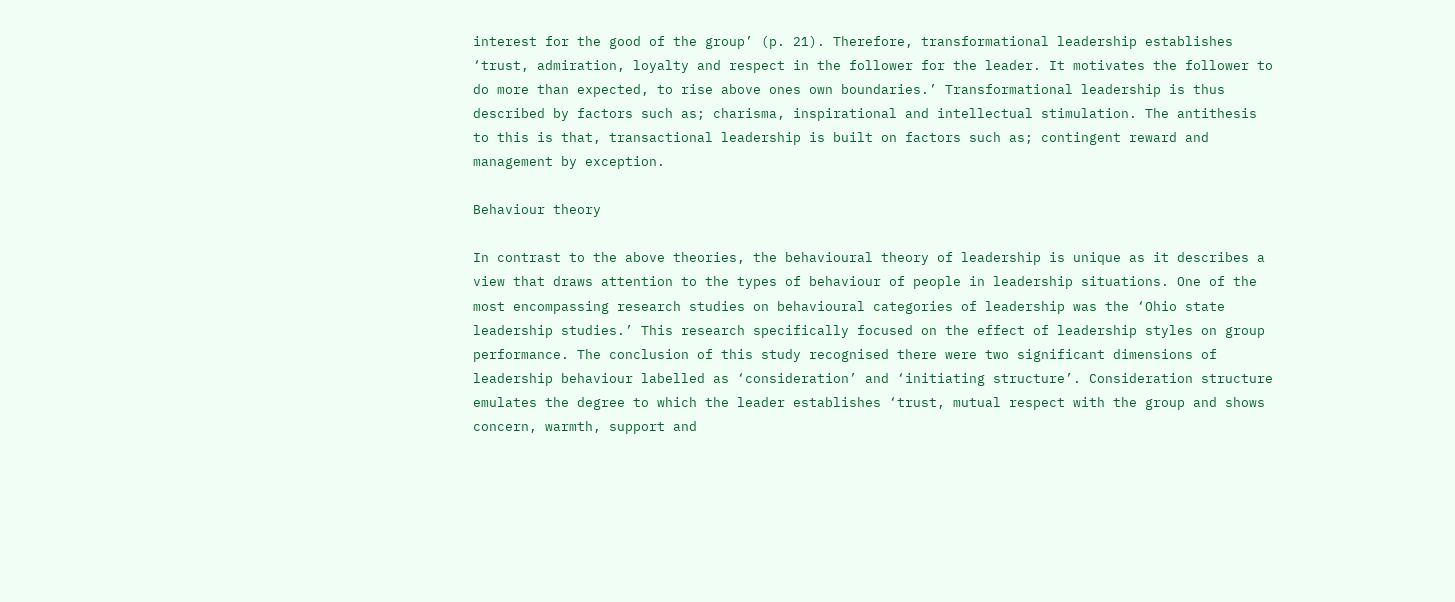interest for the good of the group’ (p. 21). Therefore, transformational leadership establishes ‘trust, admiration, loyalty and respect in the follower for the leader. It motivates the follower to do more than expected, to rise above ones own boundaries.’ Transformational leadership is thus described by factors such as; charisma, inspirational and intellectual stimulation. The antithesis to this is that, transactional leadership is built on factors such as; contingent reward and management by exception.

Behaviour theory

In contrast to the above theories, the behavioural theory of leadership is unique as it describes a view that draws attention to the types of behaviour of people in leadership situations. One of the most encompassing research studies on behavioural categories of leadership was the ‘Ohio state leadership studies.’ This research specifically focused on the effect of leadership styles on group performance. The conclusion of this study recognised there were two significant dimensions of leadership behaviour labelled as ‘consideration’ and ‘initiating structure’. Consideration structure emulates the degree to which the leader establishes ‘trust, mutual respect with the group and shows concern, warmth, support and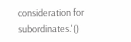consideration for subordinates.'()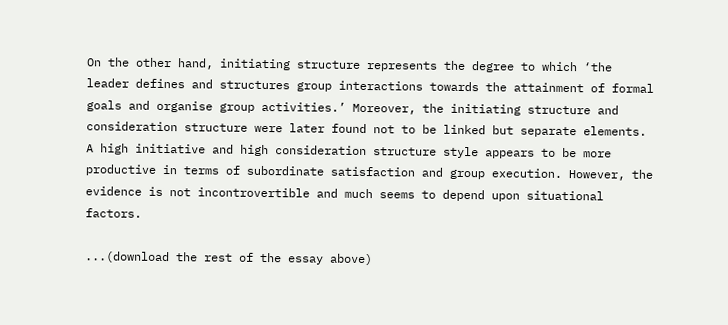On the other hand, initiating structure represents the degree to which ‘the leader defines and structures group interactions towards the attainment of formal goals and organise group activities.’ Moreover, the initiating structure and consideration structure were later found not to be linked but separate elements. A high initiative and high consideration structure style appears to be more productive in terms of subordinate satisfaction and group execution. However, the evidence is not incontrovertible and much seems to depend upon situational factors.

...(download the rest of the essay above)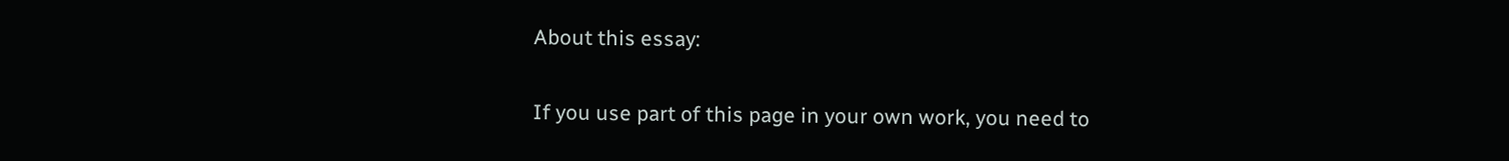About this essay:

If you use part of this page in your own work, you need to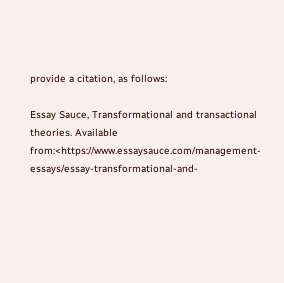provide a citation, as follows:

Essay Sauce, Transformational and transactional theories. Available from:<https://www.essaysauce.com/management-essays/essay-transformational-and-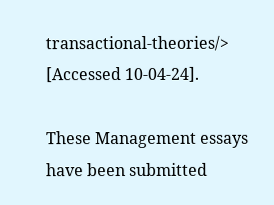transactional-theories/> [Accessed 10-04-24].

These Management essays have been submitted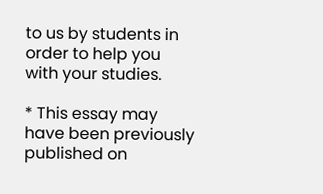to us by students in order to help you with your studies.

* This essay may have been previously published on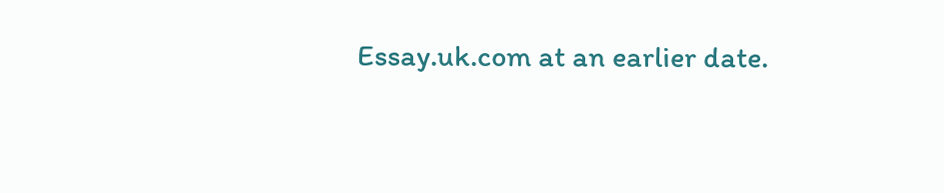Essay.uk.com at an earlier date.